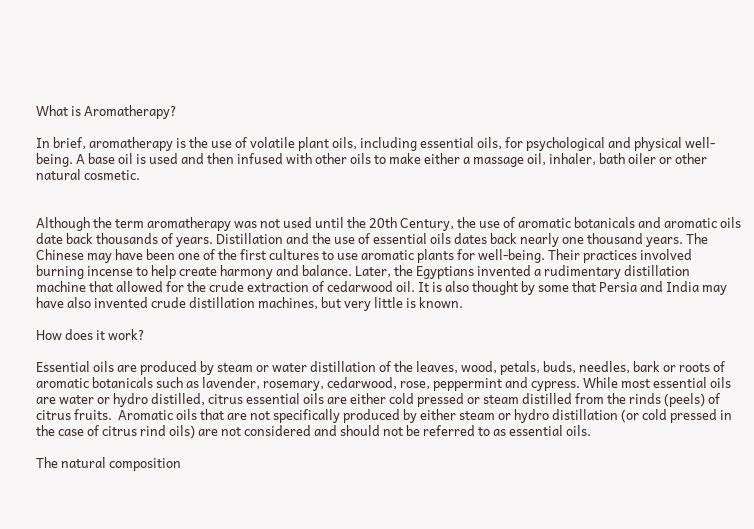What is Aromatherapy?

In brief, aromatherapy is the use of volatile plant oils, including essential oils, for psychological and physical well-being. A base oil is used and then infused with other oils to make either a massage oil, inhaler, bath oiler or other natural cosmetic.


Although the term aromatherapy was not used until the 20th Century, the use of aromatic botanicals and aromatic oils date back thousands of years. Distillation and the use of essential oils dates back nearly one thousand years. The Chinese may have been one of the first cultures to use aromatic plants for well-being. Their practices involved burning incense to help create harmony and balance. Later, the Egyptians invented a rudimentary distillation machine that allowed for the crude extraction of cedarwood oil. It is also thought by some that Persia and India may have also invented crude distillation machines, but very little is known.

How does it work?

Essential oils are produced by steam or water distillation of the leaves, wood, petals, buds, needles, bark or roots of aromatic botanicals such as lavender, rosemary, cedarwood, rose, peppermint and cypress. While most essential oils are water or hydro distilled, citrus essential oils are either cold pressed or steam distilled from the rinds (peels) of citrus fruits.  Aromatic oils that are not specifically produced by either steam or hydro distillation (or cold pressed in the case of citrus rind oils) are not considered and should not be referred to as essential oils.

The natural composition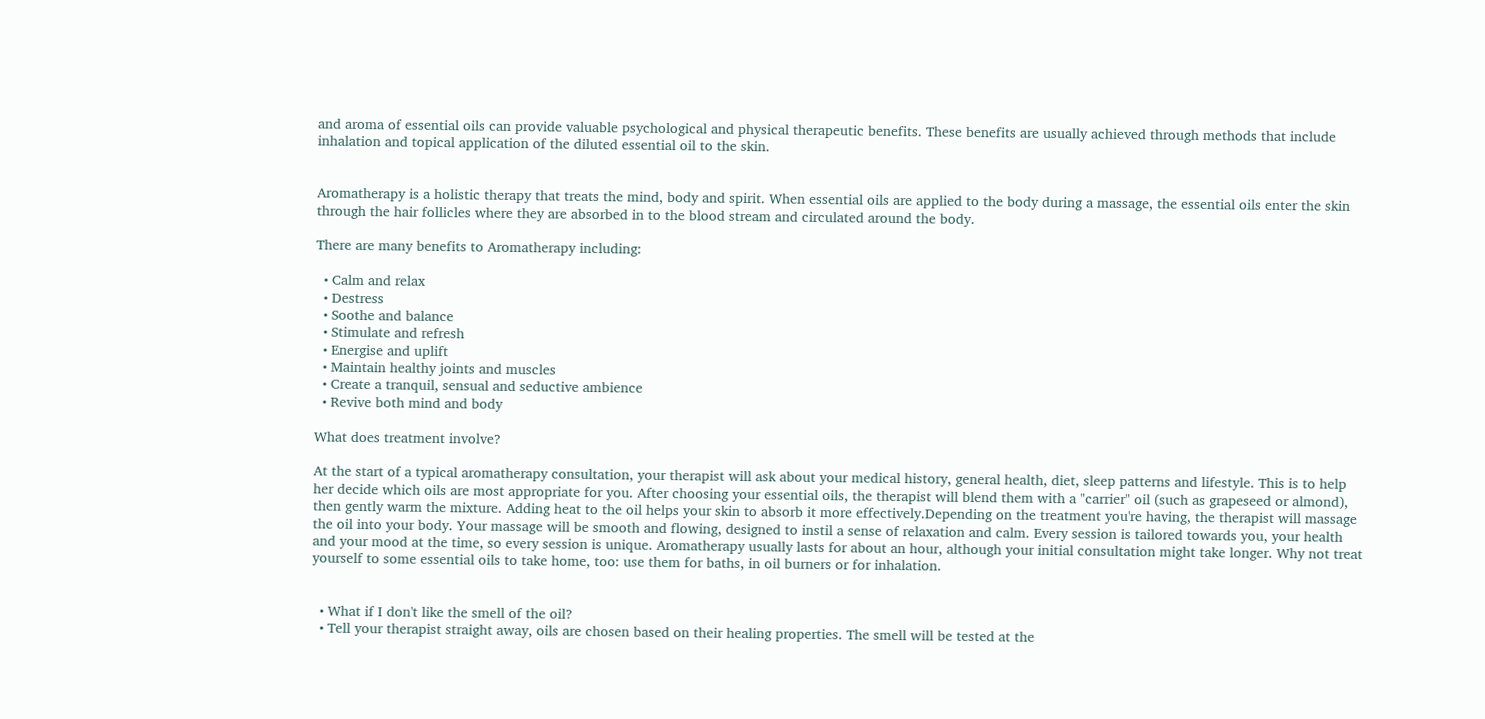and aroma of essential oils can provide valuable psychological and physical therapeutic benefits. These benefits are usually achieved through methods that include inhalation and topical application of the diluted essential oil to the skin.


Aromatherapy is a holistic therapy that treats the mind, body and spirit. When essential oils are applied to the body during a massage, the essential oils enter the skin through the hair follicles where they are absorbed in to the blood stream and circulated around the body.

There are many benefits to Aromatherapy including:

  • Calm and relax
  • Destress
  • Soothe and balance
  • Stimulate and refresh
  • Energise and uplift
  • Maintain healthy joints and muscles
  • Create a tranquil, sensual and seductive ambience
  • Revive both mind and body

What does treatment involve?

At the start of a typical aromatherapy consultation, your therapist will ask about your medical history, general health, diet, sleep patterns and lifestyle. This is to help her decide which oils are most appropriate for you. After choosing your essential oils, the therapist will blend them with a "carrier" oil (such as grapeseed or almond), then gently warm the mixture. Adding heat to the oil helps your skin to absorb it more effectively.Depending on the treatment you're having, the therapist will massage the oil into your body. Your massage will be smooth and flowing, designed to instil a sense of relaxation and calm. Every session is tailored towards you, your health and your mood at the time, so every session is unique. Aromatherapy usually lasts for about an hour, although your initial consultation might take longer. Why not treat yourself to some essential oils to take home, too: use them for baths, in oil burners or for inhalation.


  • What if I don't like the smell of the oil?
  • Tell your therapist straight away, oils are chosen based on their healing properties. The smell will be tested at the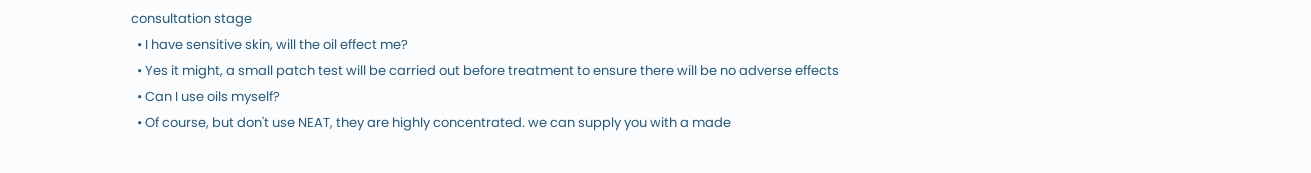consultation stage
  • I have sensitive skin, will the oil effect me?
  • Yes it might, a small patch test will be carried out before treatment to ensure there will be no adverse effects
  • Can I use oils myself?
  • Of course, but don't use NEAT, they are highly concentrated. we can supply you with a made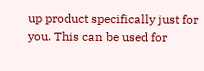up product specifically just for you. This can be used for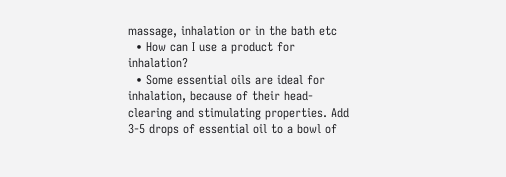massage, inhalation or in the bath etc
  • How can I use a product for inhalation?
  • Some essential oils are ideal for inhalation, because of their head-clearing and stimulating properties. Add 3-5 drops of essential oil to a bowl of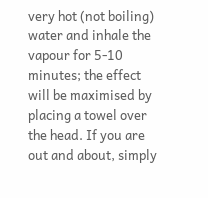very hot (not boiling) water and inhale the vapour for 5-10 minutes; the effect will be maximised by placing a towel over the head. If you are out and about, simply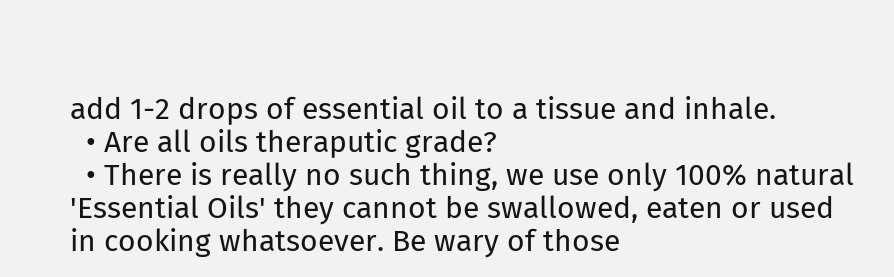add 1-2 drops of essential oil to a tissue and inhale.
  • Are all oils theraputic grade?
  • There is really no such thing, we use only 100% natural 'Essential Oils' they cannot be swallowed, eaten or used in cooking whatsoever. Be wary of those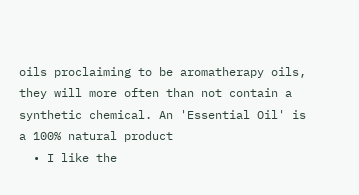oils proclaiming to be aromatherapy oils, they will more often than not contain a synthetic chemical. An 'Essential Oil' is a 100% natural product
  • I like the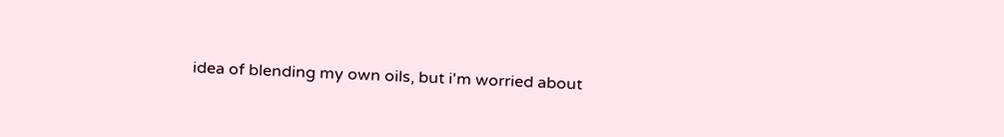idea of blending my own oils, but i'm worried about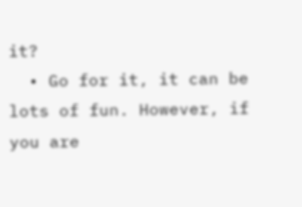it?
  • Go for it, it can be lots of fun. However, if you are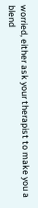worried, either ask your therapist to make you a blend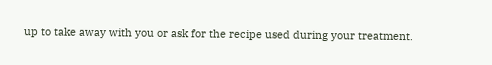up to take away with you or ask for the recipe used during your treatment.